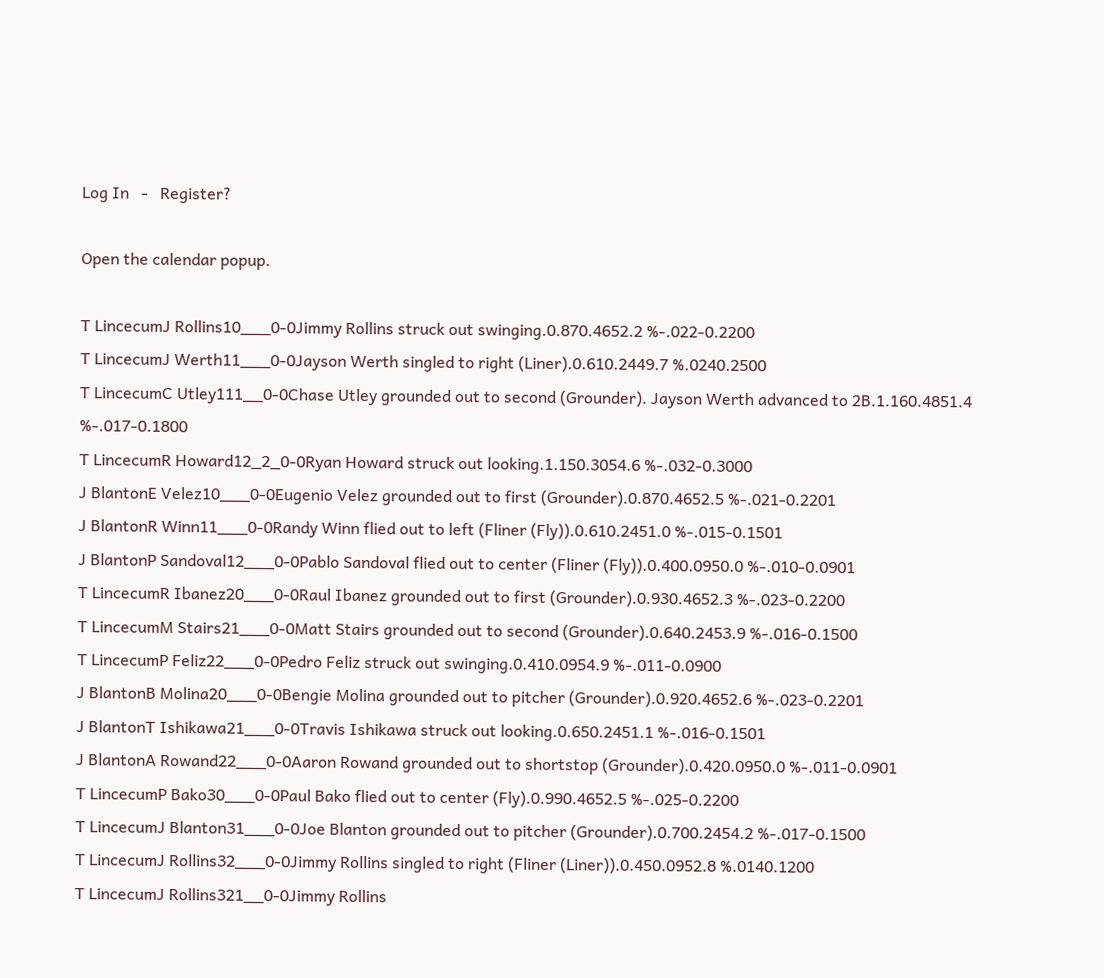Log In   -   Register?

Open the calendar popup.

T LincecumJ Rollins10___0-0Jimmy Rollins struck out swinging.0.870.4652.2 %-.022-0.2200
T LincecumJ Werth11___0-0Jayson Werth singled to right (Liner).0.610.2449.7 %.0240.2500
T LincecumC Utley111__0-0Chase Utley grounded out to second (Grounder). Jayson Werth advanced to 2B.1.160.4851.4 %-.017-0.1800
T LincecumR Howard12_2_0-0Ryan Howard struck out looking.1.150.3054.6 %-.032-0.3000
J BlantonE Velez10___0-0Eugenio Velez grounded out to first (Grounder).0.870.4652.5 %-.021-0.2201
J BlantonR Winn11___0-0Randy Winn flied out to left (Fliner (Fly)).0.610.2451.0 %-.015-0.1501
J BlantonP Sandoval12___0-0Pablo Sandoval flied out to center (Fliner (Fly)).0.400.0950.0 %-.010-0.0901
T LincecumR Ibanez20___0-0Raul Ibanez grounded out to first (Grounder).0.930.4652.3 %-.023-0.2200
T LincecumM Stairs21___0-0Matt Stairs grounded out to second (Grounder).0.640.2453.9 %-.016-0.1500
T LincecumP Feliz22___0-0Pedro Feliz struck out swinging.0.410.0954.9 %-.011-0.0900
J BlantonB Molina20___0-0Bengie Molina grounded out to pitcher (Grounder).0.920.4652.6 %-.023-0.2201
J BlantonT Ishikawa21___0-0Travis Ishikawa struck out looking.0.650.2451.1 %-.016-0.1501
J BlantonA Rowand22___0-0Aaron Rowand grounded out to shortstop (Grounder).0.420.0950.0 %-.011-0.0901
T LincecumP Bako30___0-0Paul Bako flied out to center (Fly).0.990.4652.5 %-.025-0.2200
T LincecumJ Blanton31___0-0Joe Blanton grounded out to pitcher (Grounder).0.700.2454.2 %-.017-0.1500
T LincecumJ Rollins32___0-0Jimmy Rollins singled to right (Fliner (Liner)).0.450.0952.8 %.0140.1200
T LincecumJ Rollins321__0-0Jimmy Rollins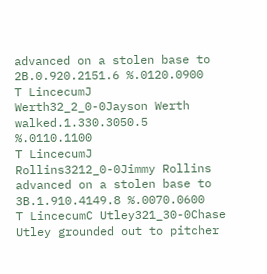advanced on a stolen base to 2B.0.920.2151.6 %.0120.0900
T LincecumJ Werth32_2_0-0Jayson Werth walked.1.330.3050.5 %.0110.1100
T LincecumJ Rollins3212_0-0Jimmy Rollins advanced on a stolen base to 3B.1.910.4149.8 %.0070.0600
T LincecumC Utley321_30-0Chase Utley grounded out to pitcher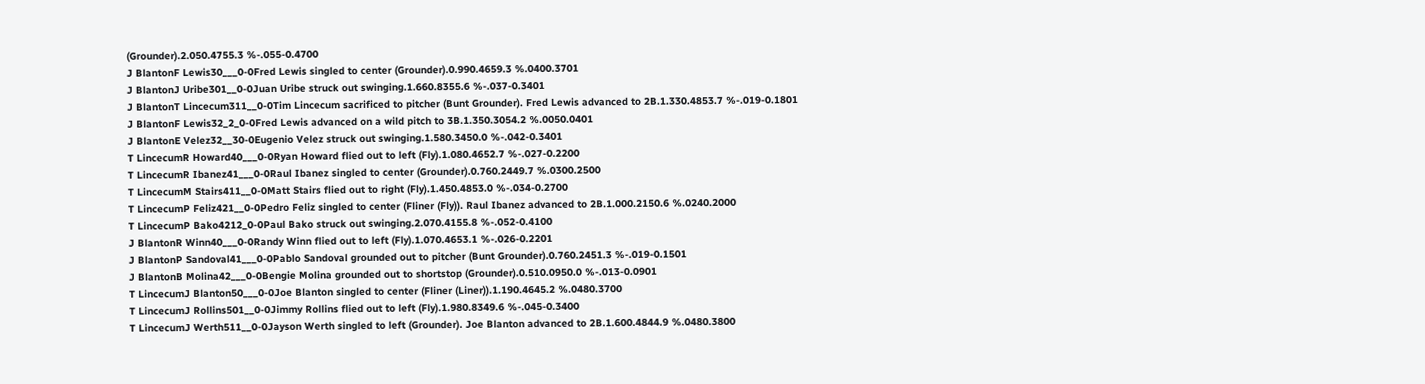(Grounder).2.050.4755.3 %-.055-0.4700
J BlantonF Lewis30___0-0Fred Lewis singled to center (Grounder).0.990.4659.3 %.0400.3701
J BlantonJ Uribe301__0-0Juan Uribe struck out swinging.1.660.8355.6 %-.037-0.3401
J BlantonT Lincecum311__0-0Tim Lincecum sacrificed to pitcher (Bunt Grounder). Fred Lewis advanced to 2B.1.330.4853.7 %-.019-0.1801
J BlantonF Lewis32_2_0-0Fred Lewis advanced on a wild pitch to 3B.1.350.3054.2 %.0050.0401
J BlantonE Velez32__30-0Eugenio Velez struck out swinging.1.580.3450.0 %-.042-0.3401
T LincecumR Howard40___0-0Ryan Howard flied out to left (Fly).1.080.4652.7 %-.027-0.2200
T LincecumR Ibanez41___0-0Raul Ibanez singled to center (Grounder).0.760.2449.7 %.0300.2500
T LincecumM Stairs411__0-0Matt Stairs flied out to right (Fly).1.450.4853.0 %-.034-0.2700
T LincecumP Feliz421__0-0Pedro Feliz singled to center (Fliner (Fly)). Raul Ibanez advanced to 2B.1.000.2150.6 %.0240.2000
T LincecumP Bako4212_0-0Paul Bako struck out swinging.2.070.4155.8 %-.052-0.4100
J BlantonR Winn40___0-0Randy Winn flied out to left (Fly).1.070.4653.1 %-.026-0.2201
J BlantonP Sandoval41___0-0Pablo Sandoval grounded out to pitcher (Bunt Grounder).0.760.2451.3 %-.019-0.1501
J BlantonB Molina42___0-0Bengie Molina grounded out to shortstop (Grounder).0.510.0950.0 %-.013-0.0901
T LincecumJ Blanton50___0-0Joe Blanton singled to center (Fliner (Liner)).1.190.4645.2 %.0480.3700
T LincecumJ Rollins501__0-0Jimmy Rollins flied out to left (Fly).1.980.8349.6 %-.045-0.3400
T LincecumJ Werth511__0-0Jayson Werth singled to left (Grounder). Joe Blanton advanced to 2B.1.600.4844.9 %.0480.3800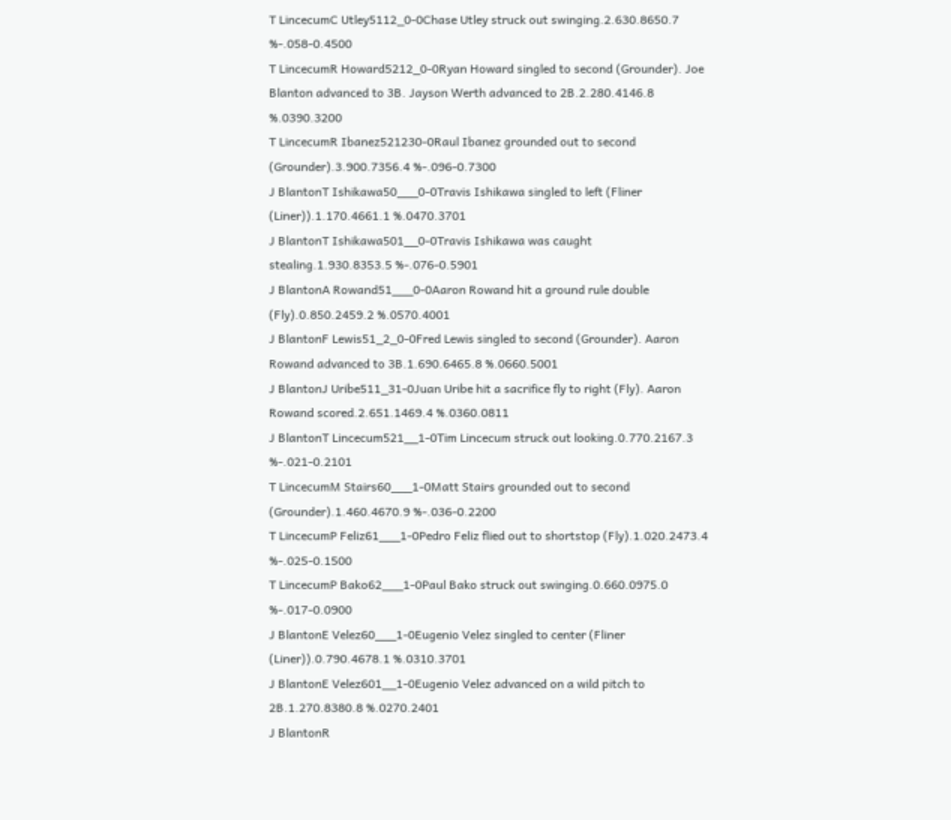T LincecumC Utley5112_0-0Chase Utley struck out swinging.2.630.8650.7 %-.058-0.4500
T LincecumR Howard5212_0-0Ryan Howard singled to second (Grounder). Joe Blanton advanced to 3B. Jayson Werth advanced to 2B.2.280.4146.8 %.0390.3200
T LincecumR Ibanez521230-0Raul Ibanez grounded out to second (Grounder).3.900.7356.4 %-.096-0.7300
J BlantonT Ishikawa50___0-0Travis Ishikawa singled to left (Fliner (Liner)).1.170.4661.1 %.0470.3701
J BlantonT Ishikawa501__0-0Travis Ishikawa was caught stealing.1.930.8353.5 %-.076-0.5901
J BlantonA Rowand51___0-0Aaron Rowand hit a ground rule double (Fly).0.850.2459.2 %.0570.4001
J BlantonF Lewis51_2_0-0Fred Lewis singled to second (Grounder). Aaron Rowand advanced to 3B.1.690.6465.8 %.0660.5001
J BlantonJ Uribe511_31-0Juan Uribe hit a sacrifice fly to right (Fly). Aaron Rowand scored.2.651.1469.4 %.0360.0811
J BlantonT Lincecum521__1-0Tim Lincecum struck out looking.0.770.2167.3 %-.021-0.2101
T LincecumM Stairs60___1-0Matt Stairs grounded out to second (Grounder).1.460.4670.9 %-.036-0.2200
T LincecumP Feliz61___1-0Pedro Feliz flied out to shortstop (Fly).1.020.2473.4 %-.025-0.1500
T LincecumP Bako62___1-0Paul Bako struck out swinging.0.660.0975.0 %-.017-0.0900
J BlantonE Velez60___1-0Eugenio Velez singled to center (Fliner (Liner)).0.790.4678.1 %.0310.3701
J BlantonE Velez601__1-0Eugenio Velez advanced on a wild pitch to 2B.1.270.8380.8 %.0270.2401
J BlantonR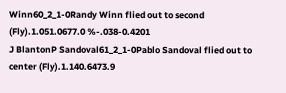Winn60_2_1-0Randy Winn flied out to second (Fly).1.051.0677.0 %-.038-0.4201
J BlantonP Sandoval61_2_1-0Pablo Sandoval flied out to center (Fly).1.140.6473.9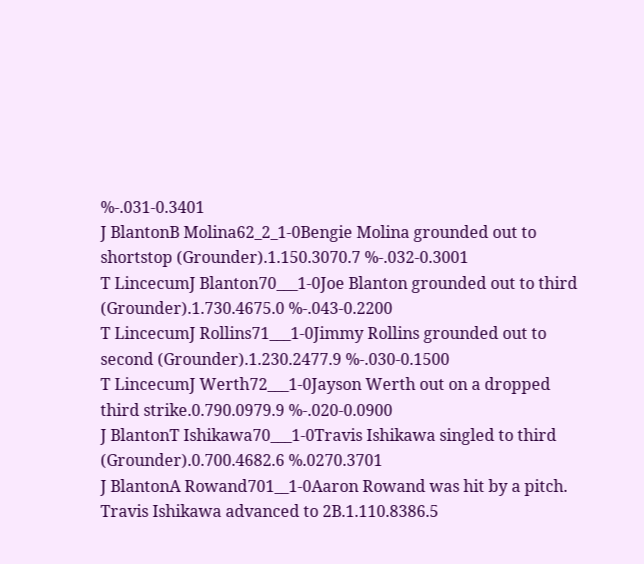%-.031-0.3401
J BlantonB Molina62_2_1-0Bengie Molina grounded out to shortstop (Grounder).1.150.3070.7 %-.032-0.3001
T LincecumJ Blanton70___1-0Joe Blanton grounded out to third (Grounder).1.730.4675.0 %-.043-0.2200
T LincecumJ Rollins71___1-0Jimmy Rollins grounded out to second (Grounder).1.230.2477.9 %-.030-0.1500
T LincecumJ Werth72___1-0Jayson Werth out on a dropped third strike.0.790.0979.9 %-.020-0.0900
J BlantonT Ishikawa70___1-0Travis Ishikawa singled to third (Grounder).0.700.4682.6 %.0270.3701
J BlantonA Rowand701__1-0Aaron Rowand was hit by a pitch. Travis Ishikawa advanced to 2B.1.110.8386.5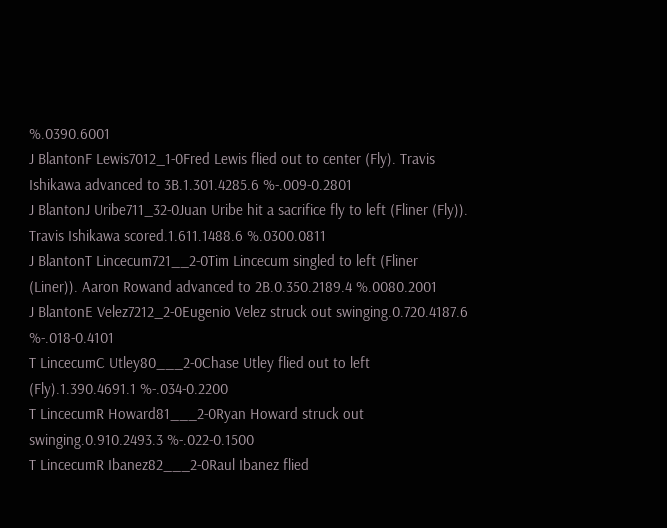%.0390.6001
J BlantonF Lewis7012_1-0Fred Lewis flied out to center (Fly). Travis Ishikawa advanced to 3B.1.301.4285.6 %-.009-0.2801
J BlantonJ Uribe711_32-0Juan Uribe hit a sacrifice fly to left (Fliner (Fly)). Travis Ishikawa scored.1.611.1488.6 %.0300.0811
J BlantonT Lincecum721__2-0Tim Lincecum singled to left (Fliner (Liner)). Aaron Rowand advanced to 2B.0.350.2189.4 %.0080.2001
J BlantonE Velez7212_2-0Eugenio Velez struck out swinging.0.720.4187.6 %-.018-0.4101
T LincecumC Utley80___2-0Chase Utley flied out to left (Fly).1.390.4691.1 %-.034-0.2200
T LincecumR Howard81___2-0Ryan Howard struck out swinging.0.910.2493.3 %-.022-0.1500
T LincecumR Ibanez82___2-0Raul Ibanez flied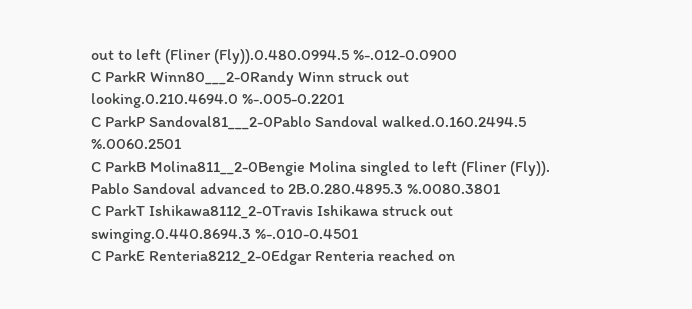out to left (Fliner (Fly)).0.480.0994.5 %-.012-0.0900
C ParkR Winn80___2-0Randy Winn struck out looking.0.210.4694.0 %-.005-0.2201
C ParkP Sandoval81___2-0Pablo Sandoval walked.0.160.2494.5 %.0060.2501
C ParkB Molina811__2-0Bengie Molina singled to left (Fliner (Fly)). Pablo Sandoval advanced to 2B.0.280.4895.3 %.0080.3801
C ParkT Ishikawa8112_2-0Travis Ishikawa struck out swinging.0.440.8694.3 %-.010-0.4501
C ParkE Renteria8212_2-0Edgar Renteria reached on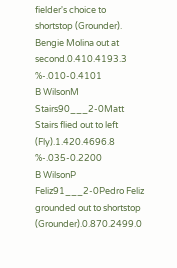fielder's choice to shortstop (Grounder). Bengie Molina out at second.0.410.4193.3 %-.010-0.4101
B WilsonM Stairs90___2-0Matt Stairs flied out to left (Fly).1.420.4696.8 %-.035-0.2200
B WilsonP Feliz91___2-0Pedro Feliz grounded out to shortstop (Grounder).0.870.2499.0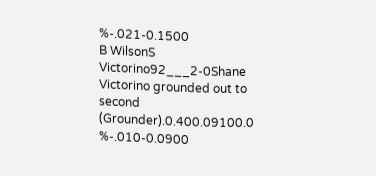%-.021-0.1500
B WilsonS Victorino92___2-0Shane Victorino grounded out to second (Grounder).0.400.09100.0 %-.010-0.0900